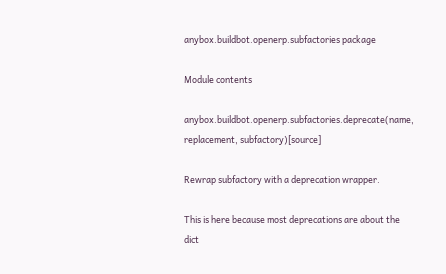anybox.buildbot.openerp.subfactories package

Module contents

anybox.buildbot.openerp.subfactories.deprecate(name, replacement, subfactory)[source]

Rewrap subfactory with a deprecation wrapper.

This is here because most deprecations are about the dict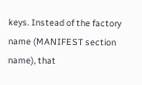keys. Instead of the factory name (MANIFEST section name), that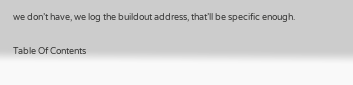we don’t have, we log the buildout address, that’ll be specific enough.

Table Of Contents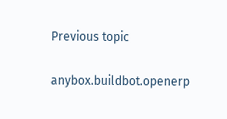Previous topic

anybox.buildbot.openerp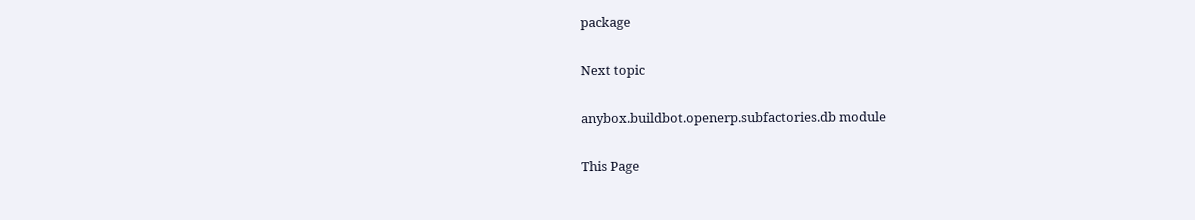package

Next topic

anybox.buildbot.openerp.subfactories.db module

This Page